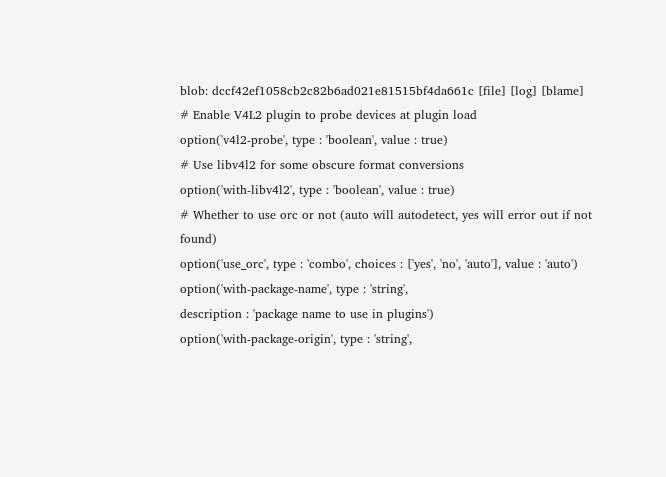blob: dccf42ef1058cb2c82b6ad021e81515bf4da661c [file] [log] [blame]
# Enable V4L2 plugin to probe devices at plugin load
option('v4l2-probe', type : 'boolean', value : true)
# Use libv4l2 for some obscure format conversions
option('with-libv4l2', type : 'boolean', value : true)
# Whether to use orc or not (auto will autodetect, yes will error out if not found)
option('use_orc', type : 'combo', choices : ['yes', 'no', 'auto'], value : 'auto')
option('with-package-name', type : 'string',
description : 'package name to use in plugins')
option('with-package-origin', type : 'string',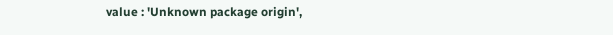value : 'Unknown package origin',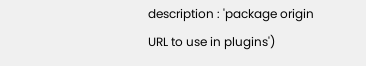description : 'package origin URL to use in plugins')